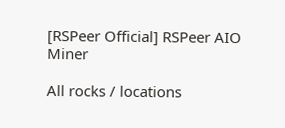[RSPeer Official] RSPeer AIO Miner

All rocks / locations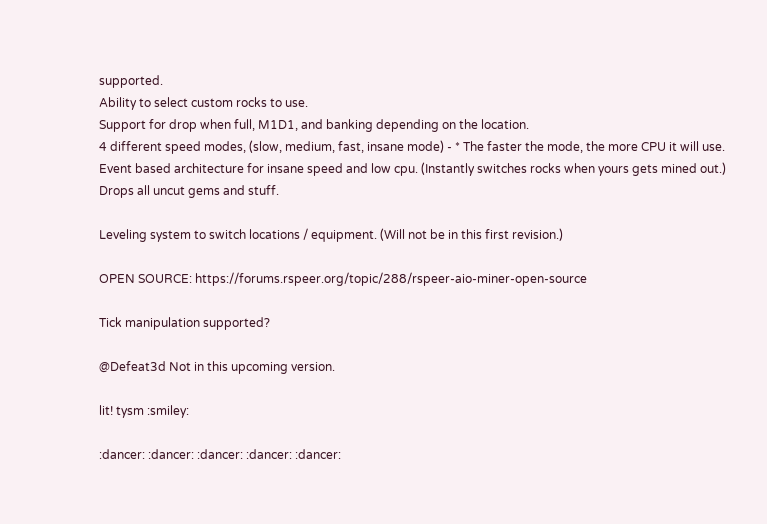supported.
Ability to select custom rocks to use.
Support for drop when full, M1D1, and banking depending on the location.
4 different speed modes, (slow, medium, fast, insane mode) - * The faster the mode, the more CPU it will use.
Event based architecture for insane speed and low cpu. (Instantly switches rocks when yours gets mined out.)
Drops all uncut gems and stuff.

Leveling system to switch locations / equipment. (Will not be in this first revision.)

OPEN SOURCE: https://forums.rspeer.org/topic/288/rspeer-aio-miner-open-source

Tick manipulation supported?

@Defeat3d Not in this upcoming version.

lit! tysm :smiley:

:dancer: :dancer: :dancer: :dancer: :dancer: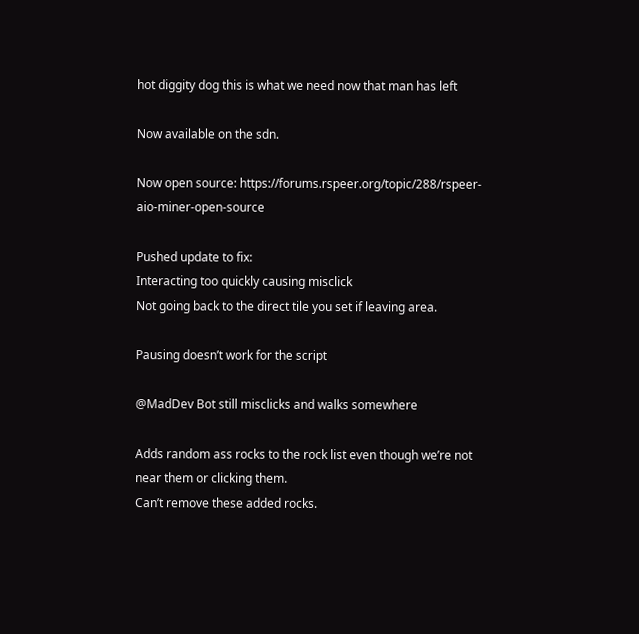hot diggity dog this is what we need now that man has left

Now available on the sdn.

Now open source: https://forums.rspeer.org/topic/288/rspeer-aio-miner-open-source

Pushed update to fix:
Interacting too quickly causing misclick
Not going back to the direct tile you set if leaving area.

Pausing doesn’t work for the script

@MadDev Bot still misclicks and walks somewhere

Adds random ass rocks to the rock list even though we’re not near them or clicking them.
Can’t remove these added rocks.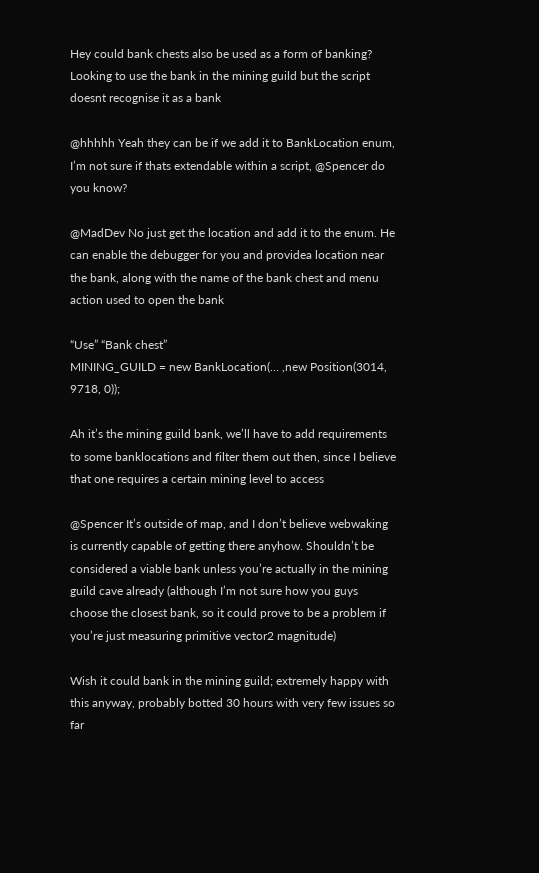Hey could bank chests also be used as a form of banking? Looking to use the bank in the mining guild but the script doesnt recognise it as a bank

@hhhhh Yeah they can be if we add it to BankLocation enum, I’m not sure if thats extendable within a script, @Spencer do you know?

@MadDev No just get the location and add it to the enum. He can enable the debugger for you and providea location near the bank, along with the name of the bank chest and menu action used to open the bank

“Use” “Bank chest”
MINING_GUILD = new BankLocation(… ,new Position(3014, 9718, 0));

Ah it’s the mining guild bank, we’ll have to add requirements to some banklocations and filter them out then, since I believe that one requires a certain mining level to access

@Spencer It’s outside of map, and I don’t believe webwaking is currently capable of getting there anyhow. Shouldn’t be considered a viable bank unless you’re actually in the mining guild cave already (although I’m not sure how you guys choose the closest bank, so it could prove to be a problem if you’re just measuring primitive vector2 magnitude)

Wish it could bank in the mining guild; extremely happy with this anyway, probably botted 30 hours with very few issues so far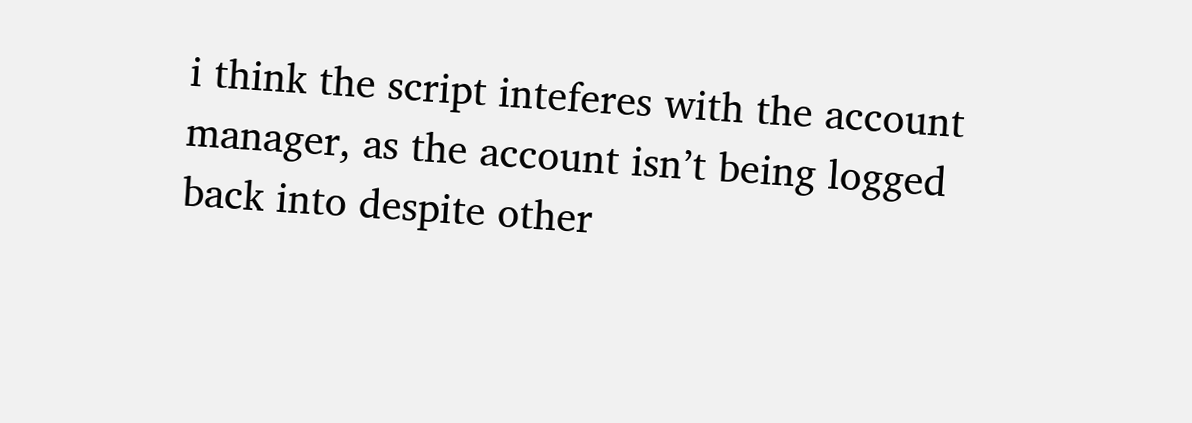i think the script inteferes with the account manager, as the account isn’t being logged back into despite other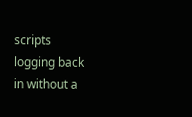scripts logging back in without a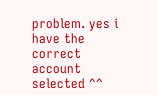problem. yes i have the correct account selected ^^